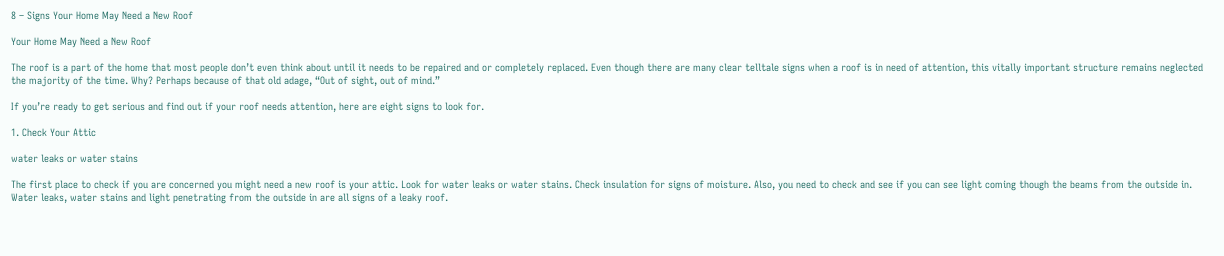8 – Signs Your Home May Need a New Roof

Your Home May Need a New Roof

The roof is a part of the home that most people don’t even think about until it needs to be repaired and or completely replaced. Even though there are many clear telltale signs when a roof is in need of attention, this vitally important structure remains neglected the majority of the time. Why? Perhaps because of that old adage, “Out of sight, out of mind.”

If you’re ready to get serious and find out if your roof needs attention, here are eight signs to look for.

1. Check Your Attic

water leaks or water stains

The first place to check if you are concerned you might need a new roof is your attic. Look for water leaks or water stains. Check insulation for signs of moisture. Also, you need to check and see if you can see light coming though the beams from the outside in. Water leaks, water stains and light penetrating from the outside in are all signs of a leaky roof.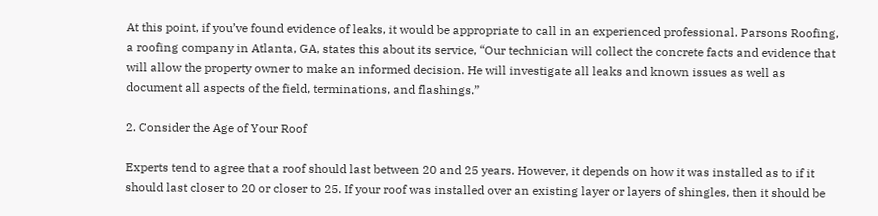At this point, if you’ve found evidence of leaks, it would be appropriate to call in an experienced professional. Parsons Roofing, a roofing company in Atlanta, GA, states this about its service, “Our technician will collect the concrete facts and evidence that will allow the property owner to make an informed decision. He will investigate all leaks and known issues as well as document all aspects of the field, terminations, and flashings.”

2. Consider the Age of Your Roof

Experts tend to agree that a roof should last between 20 and 25 years. However, it depends on how it was installed as to if it should last closer to 20 or closer to 25. If your roof was installed over an existing layer or layers of shingles, then it should be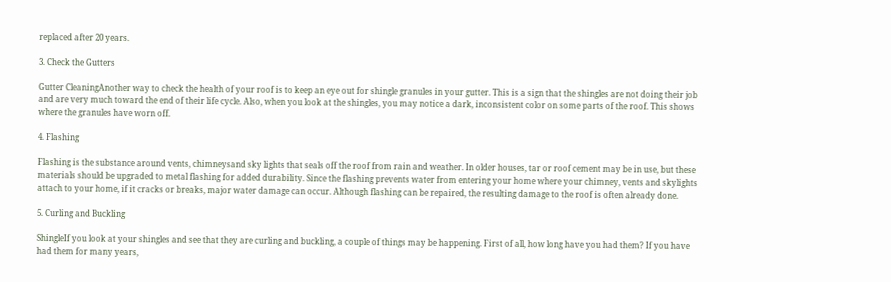replaced after 20 years.

3. Check the Gutters

Gutter CleaningAnother way to check the health of your roof is to keep an eye out for shingle granules in your gutter. This is a sign that the shingles are not doing their job and are very much toward the end of their life cycle. Also, when you look at the shingles, you may notice a dark, inconsistent color on some parts of the roof. This shows where the granules have worn off.

4. Flashing

Flashing is the substance around vents, chimneysand sky lights that seals off the roof from rain and weather. In older houses, tar or roof cement may be in use, but these materials should be upgraded to metal flashing for added durability. Since the flashing prevents water from entering your home where your chimney, vents and skylights attach to your home, if it cracks or breaks, major water damage can occur. Although flashing can be repaired, the resulting damage to the roof is often already done.

5. Curling and Buckling

ShingleIf you look at your shingles and see that they are curling and buckling, a couple of things may be happening. First of all, how long have you had them? If you have had them for many years,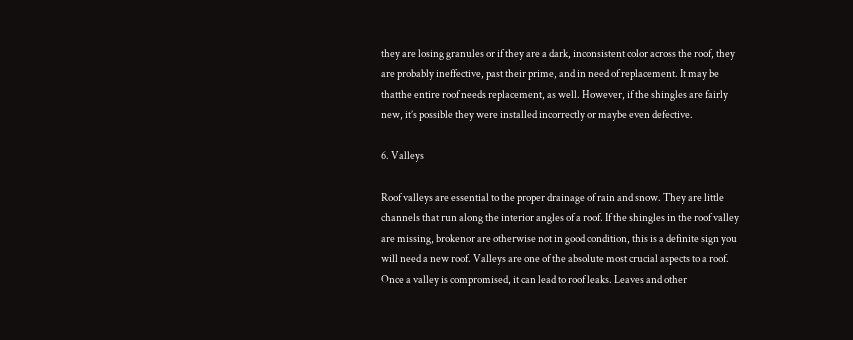they are losing granules or if they are a dark, inconsistent color across the roof, they are probably ineffective, past their prime, and in need of replacement. It may be thatthe entire roof needs replacement, as well. However, if the shingles are fairly new, it’s possible they were installed incorrectly or maybe even defective.

6. Valleys

Roof valleys are essential to the proper drainage of rain and snow. They are little channels that run along the interior angles of a roof. If the shingles in the roof valley are missing, brokenor are otherwise not in good condition, this is a definite sign you will need a new roof. Valleys are one of the absolute most crucial aspects to a roof. Once a valley is compromised, it can lead to roof leaks. Leaves and other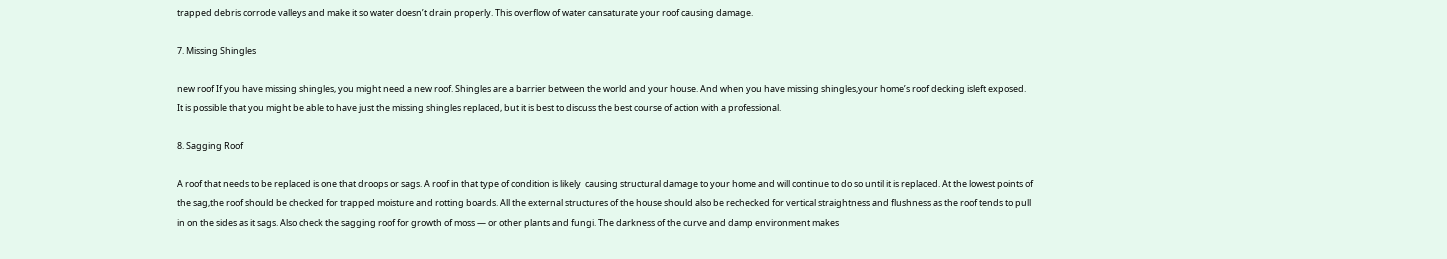trapped debris corrode valleys and make it so water doesn’t drain properly. This overflow of water cansaturate your roof causing damage.

7. Missing Shingles

new roof If you have missing shingles, you might need a new roof. Shingles are a barrier between the world and your house. And when you have missing shingles,your home’s roof decking isleft exposed. It is possible that you might be able to have just the missing shingles replaced, but it is best to discuss the best course of action with a professional.

8. Sagging Roof

A roof that needs to be replaced is one that droops or sags. A roof in that type of condition is likely  causing structural damage to your home and will continue to do so until it is replaced. At the lowest points of the sag,the roof should be checked for trapped moisture and rotting boards. All the external structures of the house should also be rechecked for vertical straightness and flushness as the roof tends to pull in on the sides as it sags. Also check the sagging roof for growth of moss — or other plants and fungi. The darkness of the curve and damp environment makes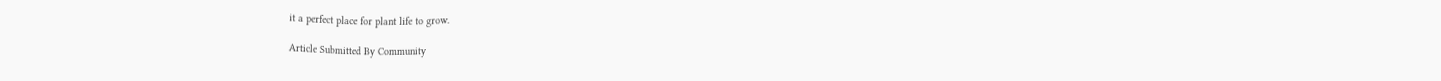it a perfect place for plant life to grow.

Article Submitted By Community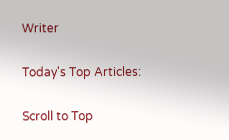Writer

Today's Top Articles:

Scroll to Top